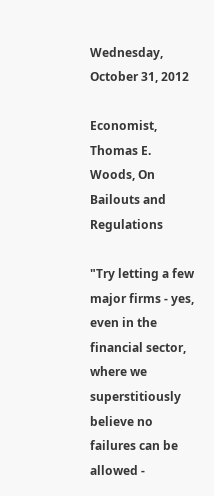Wednesday, October 31, 2012

Economist, Thomas E. Woods, On Bailouts and Regulations

"Try letting a few major firms - yes, even in the financial sector, where we superstitiously believe no failures can be allowed -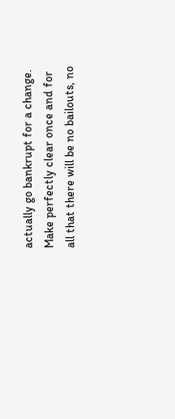actually go bankrupt for a change. Make perfectly clear once and for all that there will be no bailouts, no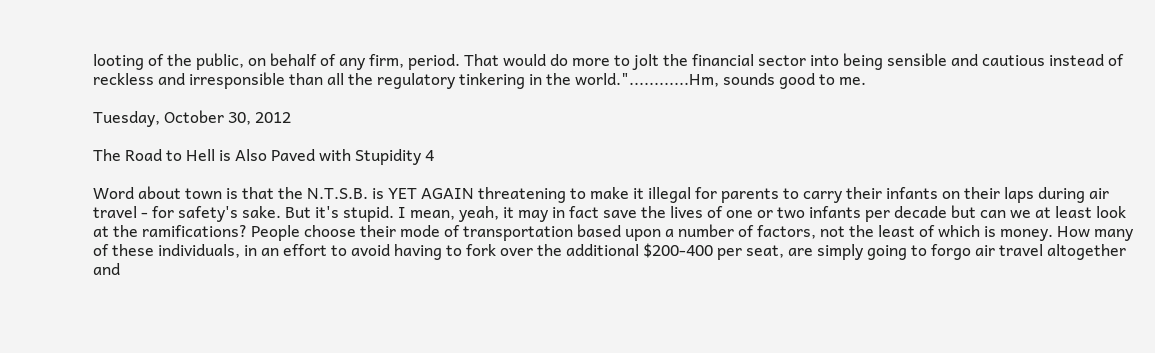looting of the public, on behalf of any firm, period. That would do more to jolt the financial sector into being sensible and cautious instead of reckless and irresponsible than all the regulatory tinkering in the world."............Hm, sounds good to me.

Tuesday, October 30, 2012

The Road to Hell is Also Paved with Stupidity 4

Word about town is that the N.T.S.B. is YET AGAIN threatening to make it illegal for parents to carry their infants on their laps during air travel - for safety's sake. But it's stupid. I mean, yeah, it may in fact save the lives of one or two infants per decade but can we at least look at the ramifications? People choose their mode of transportation based upon a number of factors, not the least of which is money. How many of these individuals, in an effort to avoid having to fork over the additional $200-400 per seat, are simply going to forgo air travel altogether and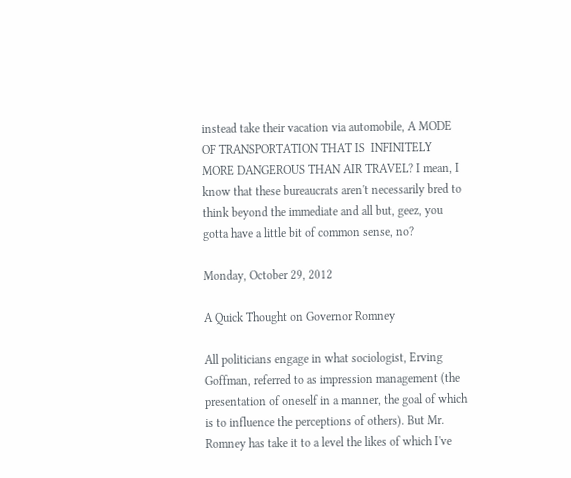instead take their vacation via automobile, A MODE OF TRANSPORTATION THAT IS  INFINITELY MORE DANGEROUS THAN AIR TRAVEL? I mean, I know that these bureaucrats aren't necessarily bred to think beyond the immediate and all but, geez, you gotta have a little bit of common sense, no?

Monday, October 29, 2012

A Quick Thought on Governor Romney

All politicians engage in what sociologist, Erving Goffman, referred to as impression management (the presentation of oneself in a manner, the goal of which is to influence the perceptions of others). But Mr. Romney has take it to a level the likes of which I've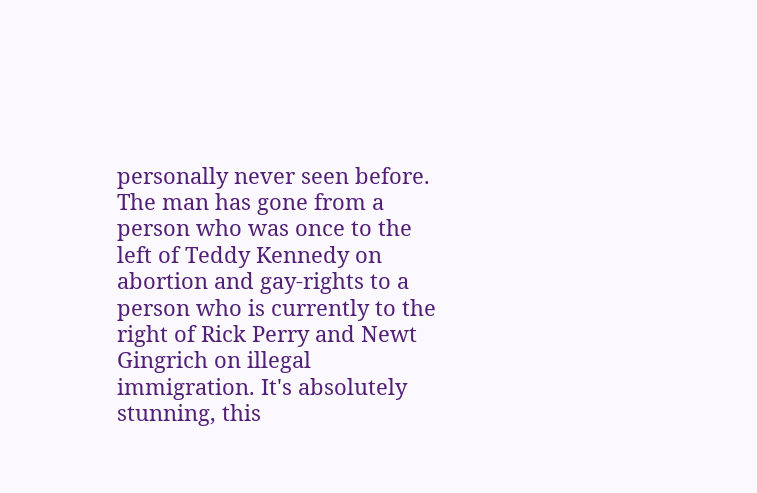personally never seen before. The man has gone from a person who was once to the left of Teddy Kennedy on abortion and gay-rights to a person who is currently to the right of Rick Perry and Newt Gingrich on illegal immigration. It's absolutely stunning, this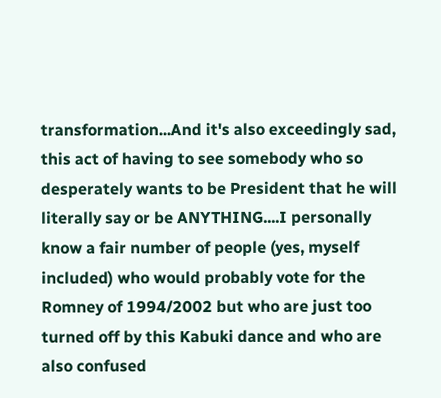transformation...And it's also exceedingly sad, this act of having to see somebody who so desperately wants to be President that he will literally say or be ANYTHING....I personally know a fair number of people (yes, myself included) who would probably vote for the Romney of 1994/2002 but who are just too turned off by this Kabuki dance and who are also confused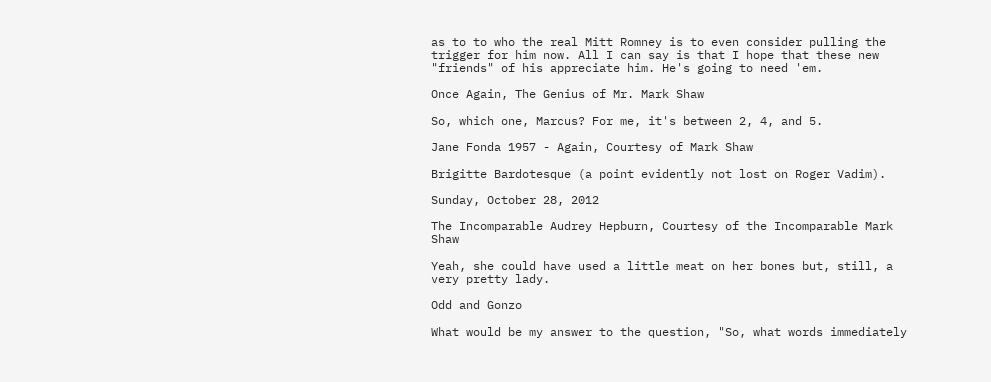as to to who the real Mitt Romney is to even consider pulling the trigger for him now. All I can say is that I hope that these new "friends" of his appreciate him. He's going to need 'em.

Once Again, The Genius of Mr. Mark Shaw

So, which one, Marcus? For me, it's between 2, 4, and 5.

Jane Fonda 1957 - Again, Courtesy of Mark Shaw

Brigitte Bardotesque (a point evidently not lost on Roger Vadim).

Sunday, October 28, 2012

The Incomparable Audrey Hepburn, Courtesy of the Incomparable Mark Shaw

Yeah, she could have used a little meat on her bones but, still, a very pretty lady.

Odd and Gonzo

What would be my answer to the question, "So, what words immediately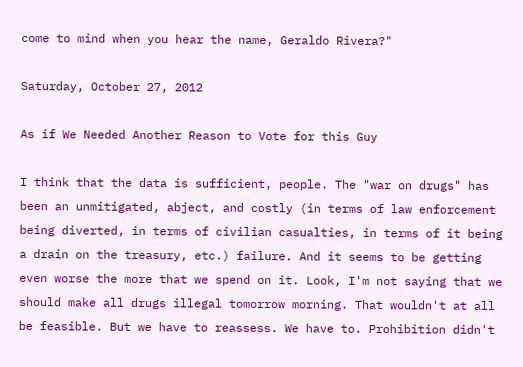come to mind when you hear the name, Geraldo Rivera?"

Saturday, October 27, 2012

As if We Needed Another Reason to Vote for this Guy

I think that the data is sufficient, people. The "war on drugs" has been an unmitigated, abject, and costly (in terms of law enforcement being diverted, in terms of civilian casualties, in terms of it being a drain on the treasury, etc.) failure. And it seems to be getting even worse the more that we spend on it. Look, I'm not saying that we should make all drugs illegal tomorrow morning. That wouldn't at all be feasible. But we have to reassess. We have to. Prohibition didn't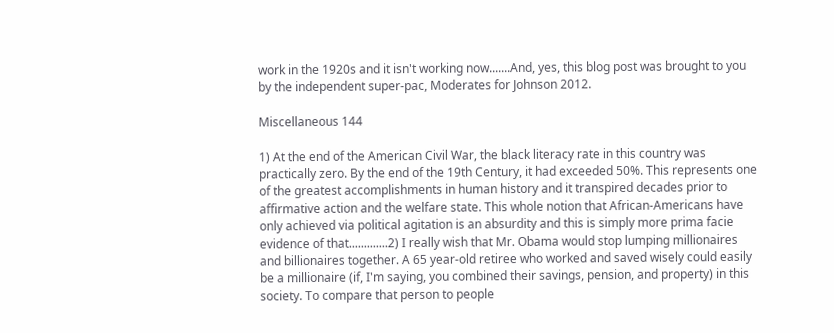work in the 1920s and it isn't working now.......And, yes, this blog post was brought to you by the independent super-pac, Moderates for Johnson 2012.

Miscellaneous 144

1) At the end of the American Civil War, the black literacy rate in this country was practically zero. By the end of the 19th Century, it had exceeded 50%. This represents one of the greatest accomplishments in human history and it transpired decades prior to affirmative action and the welfare state. This whole notion that African-Americans have only achieved via political agitation is an absurdity and this is simply more prima facie evidence of that.............2) I really wish that Mr. Obama would stop lumping millionaires and billionaires together. A 65 year-old retiree who worked and saved wisely could easily be a millionaire (if, I'm saying, you combined their savings, pension, and property) in this society. To compare that person to people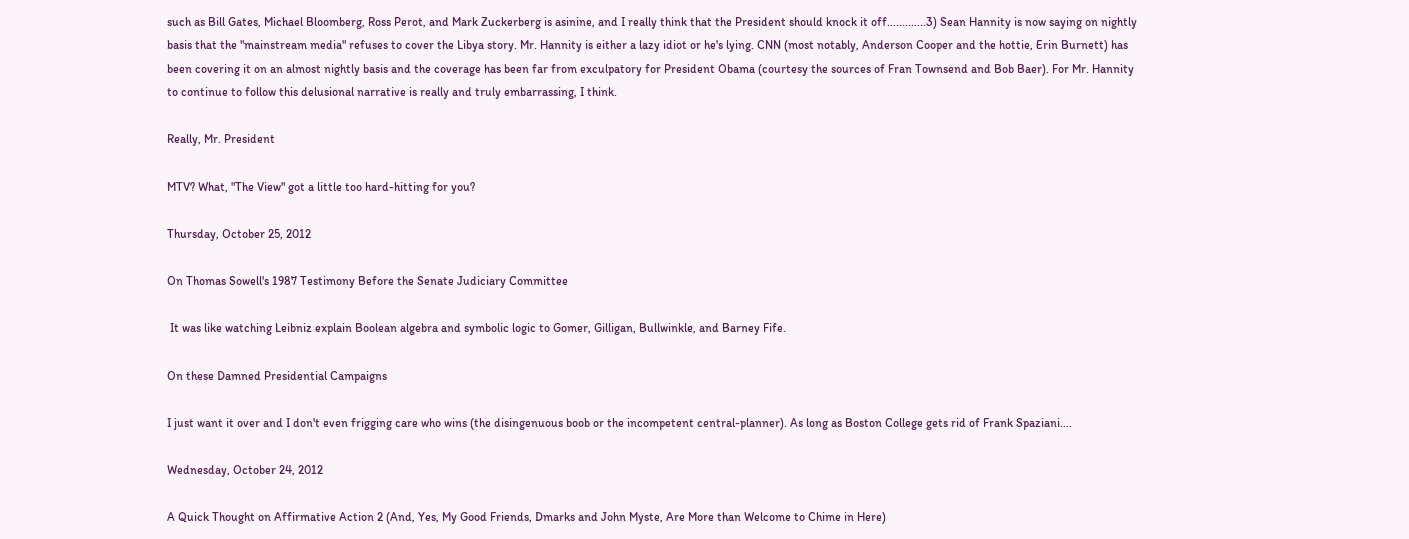such as Bill Gates, Michael Bloomberg, Ross Perot, and Mark Zuckerberg is asinine, and I really think that the President should knock it off.............3) Sean Hannity is now saying on nightly basis that the "mainstream media" refuses to cover the Libya story. Mr. Hannity is either a lazy idiot or he's lying. CNN (most notably, Anderson Cooper and the hottie, Erin Burnett) has been covering it on an almost nightly basis and the coverage has been far from exculpatory for President Obama (courtesy the sources of Fran Townsend and Bob Baer). For Mr. Hannity to continue to follow this delusional narrative is really and truly embarrassing, I think.

Really, Mr. President

MTV? What, "The View" got a little too hard-hitting for you?

Thursday, October 25, 2012

On Thomas Sowell's 1987 Testimony Before the Senate Judiciary Committee

 It was like watching Leibniz explain Boolean algebra and symbolic logic to Gomer, Gilligan, Bullwinkle, and Barney Fife.

On these Damned Presidential Campaigns

I just want it over and I don't even frigging care who wins (the disingenuous boob or the incompetent central-planner). As long as Boston College gets rid of Frank Spaziani....

Wednesday, October 24, 2012

A Quick Thought on Affirmative Action 2 (And, Yes, My Good Friends, Dmarks and John Myste, Are More than Welcome to Chime in Here)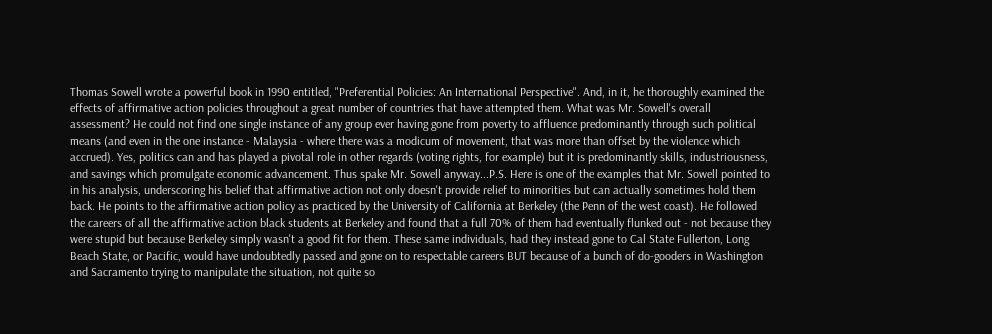Thomas Sowell wrote a powerful book in 1990 entitled, "Preferential Policies: An International Perspective". And, in it, he thoroughly examined the effects of affirmative action policies throughout a great number of countries that have attempted them. What was Mr. Sowell's overall assessment? He could not find one single instance of any group ever having gone from poverty to affluence predominantly through such political means (and even in the one instance - Malaysia - where there was a modicum of movement, that was more than offset by the violence which accrued). Yes, politics can and has played a pivotal role in other regards (voting rights, for example) but it is predominantly skills, industriousness, and savings which promulgate economic advancement. Thus spake Mr. Sowell anyway...P.S. Here is one of the examples that Mr. Sowell pointed to in his analysis, underscoring his belief that affirmative action not only doesn't provide relief to minorities but can actually sometimes hold them back. He points to the affirmative action policy as practiced by the University of California at Berkeley (the Penn of the west coast). He followed the careers of all the affirmative action black students at Berkeley and found that a full 70% of them had eventually flunked out - not because they were stupid but because Berkeley simply wasn't a good fit for them. These same individuals, had they instead gone to Cal State Fullerton, Long Beach State, or Pacific, would have undoubtedly passed and gone on to respectable careers BUT because of a bunch of do-gooders in Washington and Sacramento trying to manipulate the situation, not quite so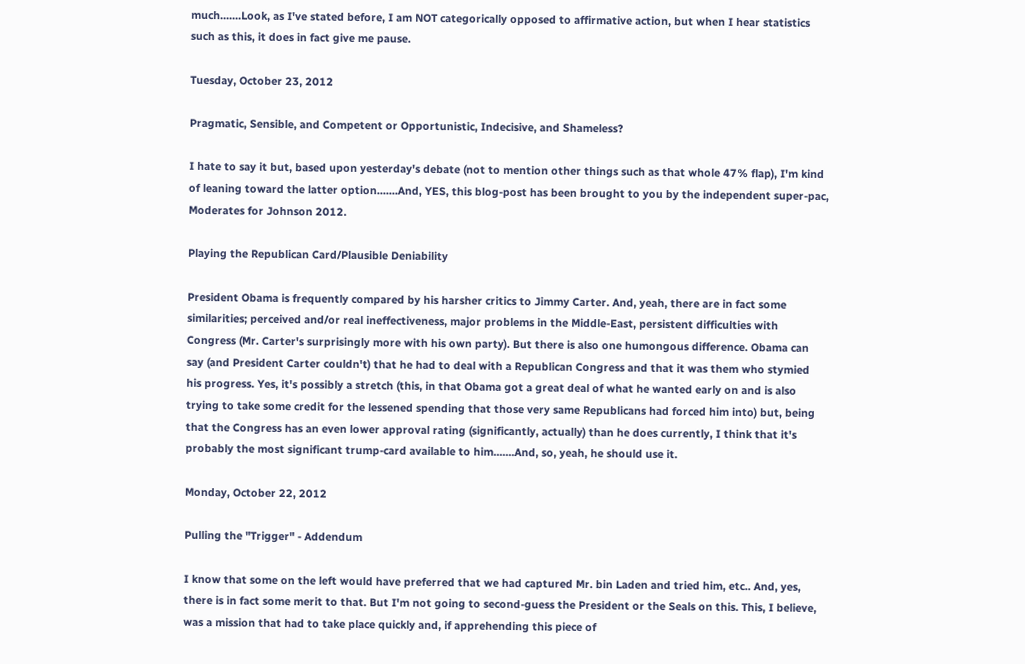much.......Look, as I've stated before, I am NOT categorically opposed to affirmative action, but when I hear statistics such as this, it does in fact give me pause.

Tuesday, October 23, 2012

Pragmatic, Sensible, and Competent or Opportunistic, Indecisive, and Shameless?

I hate to say it but, based upon yesterday's debate (not to mention other things such as that whole 47% flap), I'm kind of leaning toward the latter option.......And, YES, this blog-post has been brought to you by the independent super-pac, Moderates for Johnson 2012.

Playing the Republican Card/Plausible Deniability

President Obama is frequently compared by his harsher critics to Jimmy Carter. And, yeah, there are in fact some similarities; perceived and/or real ineffectiveness, major problems in the Middle-East, persistent difficulties with Congress (Mr. Carter's surprisingly more with his own party). But there is also one humongous difference. Obama can say (and President Carter couldn't) that he had to deal with a Republican Congress and that it was them who stymied his progress. Yes, it's possibly a stretch (this, in that Obama got a great deal of what he wanted early on and is also trying to take some credit for the lessened spending that those very same Republicans had forced him into) but, being that the Congress has an even lower approval rating (significantly, actually) than he does currently, I think that it's probably the most significant trump-card available to him.......And, so, yeah, he should use it.

Monday, October 22, 2012

Pulling the "Trigger" - Addendum

I know that some on the left would have preferred that we had captured Mr. bin Laden and tried him, etc.. And, yes, there is in fact some merit to that. But I'm not going to second-guess the President or the Seals on this. This, I believe, was a mission that had to take place quickly and, if apprehending this piece of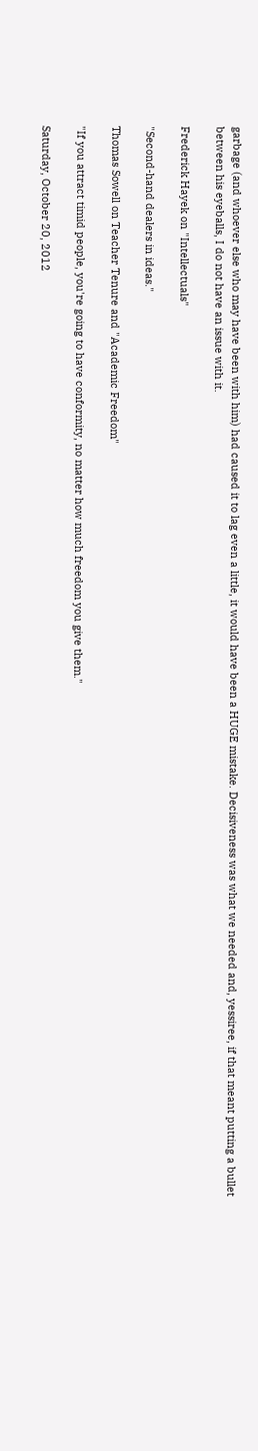garbage (and whoever else who may have been with him) had caused it to lag even a little, it would have been a HUGE mistake. Decisiveness was what we needed and, yessiree, if that meant putting a bullet between his eyeballs, I do not have an issue with it.

Frederick Hayek on "Intellectuals"

"Second-hand dealers in ideas."

Thomas Sowell on Teacher Tenure and "Academic Freedom"

"If you attract timid people, you're going to have conformity, no matter how much freedom you give them."

Saturday, October 20, 2012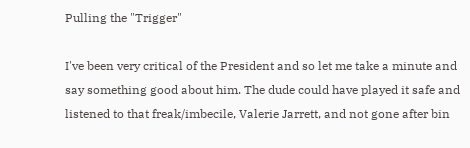Pulling the "Trigger"

I've been very critical of the President and so let me take a minute and say something good about him. The dude could have played it safe and listened to that freak/imbecile, Valerie Jarrett, and not gone after bin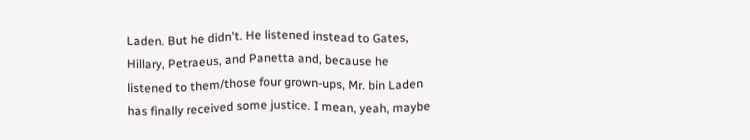Laden. But he didn't. He listened instead to Gates, Hillary, Petraeus, and Panetta and, because he listened to them/those four grown-ups, Mr. bin Laden has finally received some justice. I mean, yeah, maybe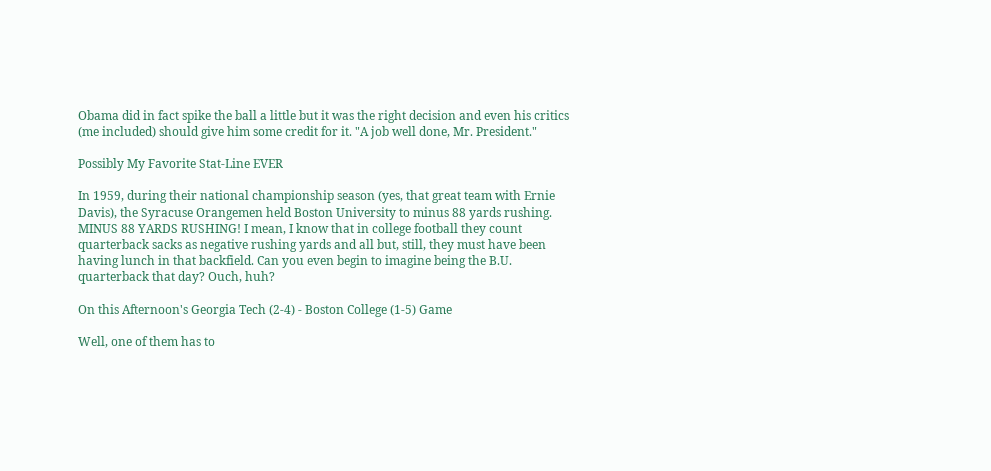Obama did in fact spike the ball a little but it was the right decision and even his critics (me included) should give him some credit for it. "A job well done, Mr. President."

Possibly My Favorite Stat-Line EVER

In 1959, during their national championship season (yes, that great team with Ernie Davis), the Syracuse Orangemen held Boston University to minus 88 yards rushing. MINUS 88 YARDS RUSHING! I mean, I know that in college football they count quarterback sacks as negative rushing yards and all but, still, they must have been having lunch in that backfield. Can you even begin to imagine being the B.U. quarterback that day? Ouch, huh?

On this Afternoon's Georgia Tech (2-4) - Boston College (1-5) Game

Well, one of them has to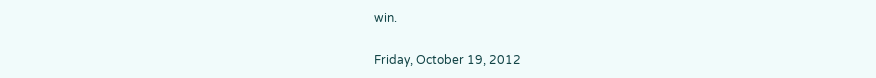win.

Friday, October 19, 2012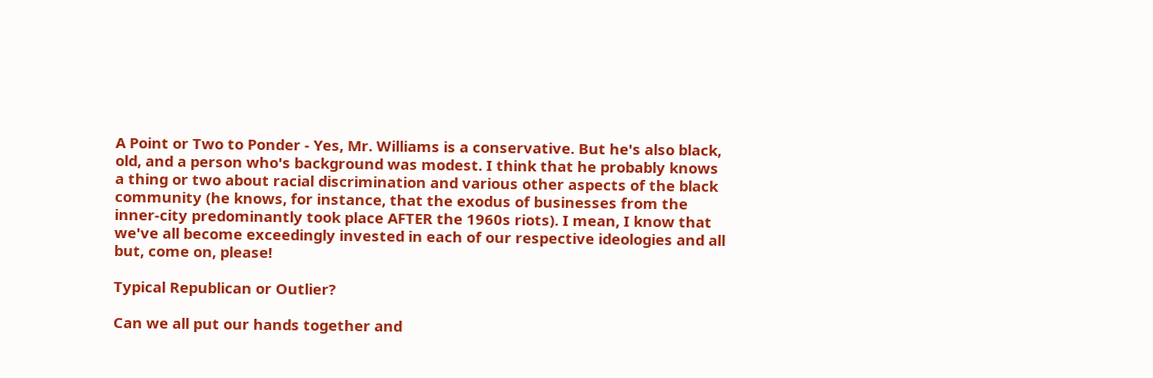A Point or Two to Ponder - Yes, Mr. Williams is a conservative. But he's also black, old, and a person who's background was modest. I think that he probably knows a thing or two about racial discrimination and various other aspects of the black community (he knows, for instance, that the exodus of businesses from the inner-city predominantly took place AFTER the 1960s riots). I mean, I know that we've all become exceedingly invested in each of our respective ideologies and all but, come on, please!

Typical Republican or Outlier?

Can we all put our hands together and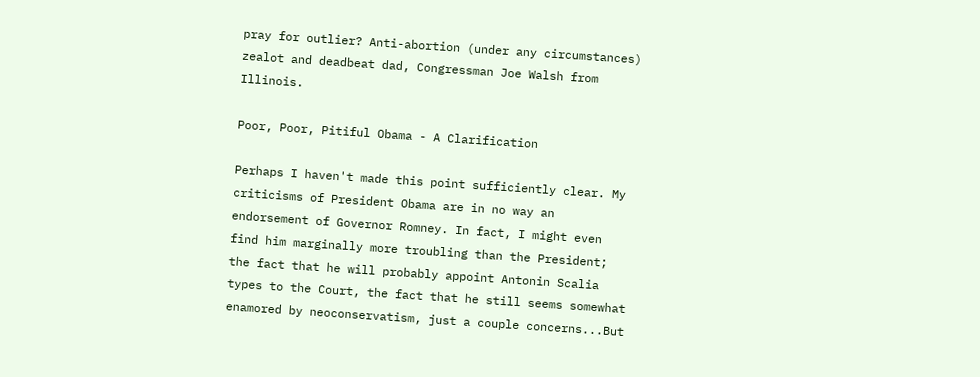pray for outlier? Anti-abortion (under any circumstances) zealot and deadbeat dad, Congressman Joe Walsh from Illinois.

Poor, Poor, Pitiful Obama - A Clarification

Perhaps I haven't made this point sufficiently clear. My criticisms of President Obama are in no way an endorsement of Governor Romney. In fact, I might even find him marginally more troubling than the President; the fact that he will probably appoint Antonin Scalia types to the Court, the fact that he still seems somewhat enamored by neoconservatism, just a couple concerns...But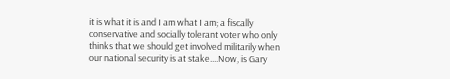it is what it is and I am what I am; a fiscally conservative and socially tolerant voter who only thinks that we should get involved militarily when our national security is at stake....Now, is Gary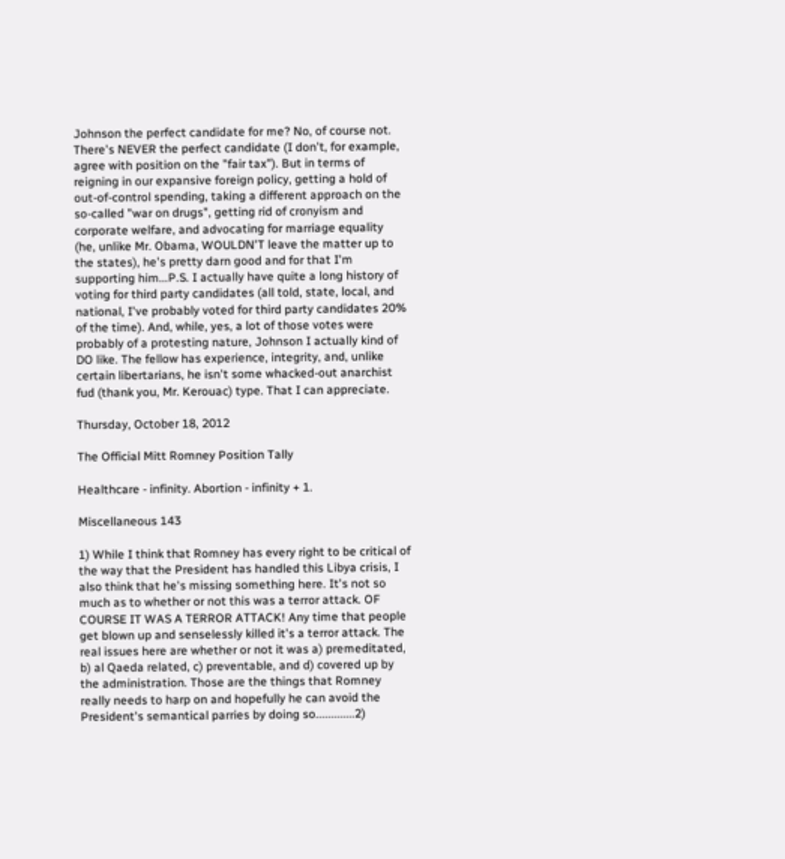Johnson the perfect candidate for me? No, of course not. There's NEVER the perfect candidate (I don't, for example, agree with position on the "fair tax"). But in terms of reigning in our expansive foreign policy, getting a hold of out-of-control spending, taking a different approach on the so-called "war on drugs", getting rid of cronyism and corporate welfare, and advocating for marriage equality (he, unlike Mr. Obama, WOULDN'T leave the matter up to the states), he's pretty darn good and for that I'm supporting him...P.S. I actually have quite a long history of voting for third party candidates (all told, state, local, and national, I've probably voted for third party candidates 20% of the time). And, while, yes, a lot of those votes were probably of a protesting nature, Johnson I actually kind of DO like. The fellow has experience, integrity, and, unlike certain libertarians, he isn't some whacked-out anarchist fud (thank you, Mr. Kerouac) type. That I can appreciate.

Thursday, October 18, 2012

The Official Mitt Romney Position Tally

Healthcare - infinity. Abortion - infinity + 1.

Miscellaneous 143

1) While I think that Romney has every right to be critical of the way that the President has handled this Libya crisis, I also think that he's missing something here. It's not so much as to whether or not this was a terror attack. OF COURSE IT WAS A TERROR ATTACK! Any time that people get blown up and senselessly killed it's a terror attack. The real issues here are whether or not it was a) premeditated, b) al Qaeda related, c) preventable, and d) covered up by the administration. Those are the things that Romney really needs to harp on and hopefully he can avoid the President's semantical parries by doing so.............2)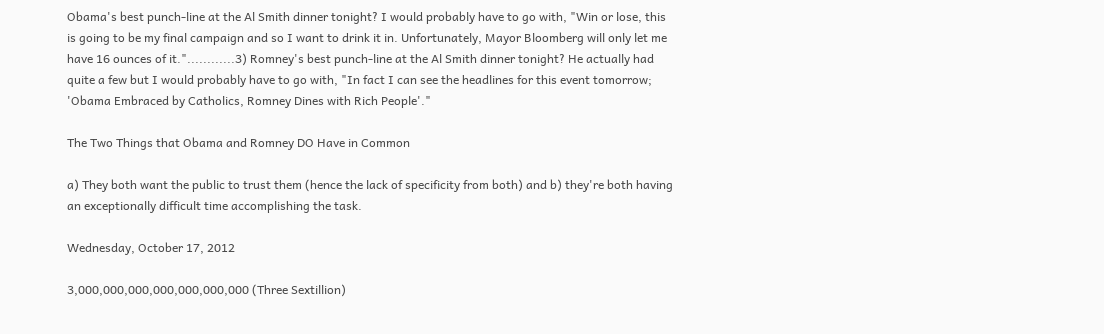Obama's best punch-line at the Al Smith dinner tonight? I would probably have to go with, "Win or lose, this is going to be my final campaign and so I want to drink it in. Unfortunately, Mayor Bloomberg will only let me have 16 ounces of it."............3) Romney's best punch-line at the Al Smith dinner tonight? He actually had quite a few but I would probably have to go with, "In fact I can see the headlines for this event tomorrow; 'Obama Embraced by Catholics, Romney Dines with Rich People'."

The Two Things that Obama and Romney DO Have in Common

a) They both want the public to trust them (hence the lack of specificity from both) and b) they're both having an exceptionally difficult time accomplishing the task.

Wednesday, October 17, 2012

3,000,000,000,000,000,000,000 (Three Sextillion)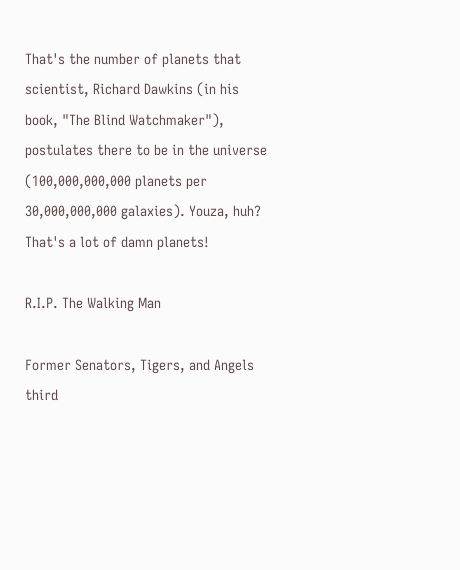That's the number of planets that scientist, Richard Dawkins (in his book, "The Blind Watchmaker"), postulates there to be in the universe (100,000,000,000 planets per 30,000,000,000 galaxies). Youza, huh? That's a lot of damn planets!

R.I.P. The Walking Man

Former Senators, Tigers, and Angels third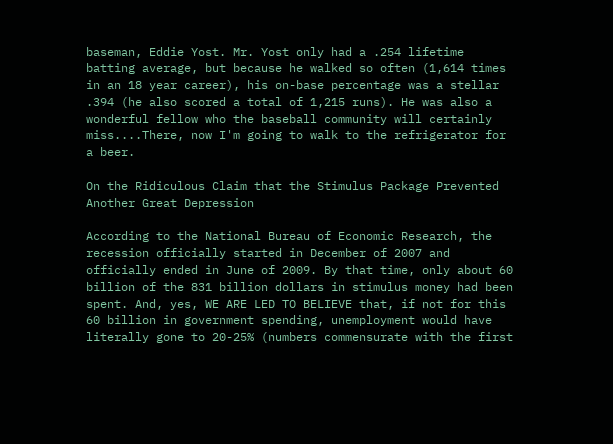baseman, Eddie Yost. Mr. Yost only had a .254 lifetime batting average, but because he walked so often (1,614 times in an 18 year career), his on-base percentage was a stellar .394 (he also scored a total of 1,215 runs). He was also a wonderful fellow who the baseball community will certainly miss....There, now I'm going to walk to the refrigerator for a beer.

On the Ridiculous Claim that the Stimulus Package Prevented Another Great Depression

According to the National Bureau of Economic Research, the recession officially started in December of 2007 and officially ended in June of 2009. By that time, only about 60 billion of the 831 billion dollars in stimulus money had been spent. And, yes, WE ARE LED TO BELIEVE that, if not for this 60 billion in government spending, unemployment would have literally gone to 20-25% (numbers commensurate with the first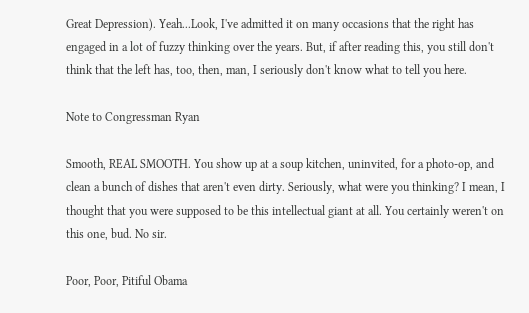Great Depression). Yeah...Look, I've admitted it on many occasions that the right has engaged in a lot of fuzzy thinking over the years. But, if after reading this, you still don't think that the left has, too, then, man, I seriously don't know what to tell you here.

Note to Congressman Ryan

Smooth, REAL SMOOTH. You show up at a soup kitchen, uninvited, for a photo-op, and clean a bunch of dishes that aren't even dirty. Seriously, what were you thinking? I mean, I thought that you were supposed to be this intellectual giant at all. You certainly weren't on this one, bud. No sir.

Poor, Poor, Pitiful Obama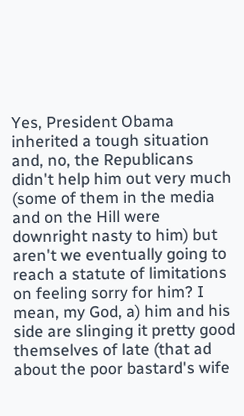Yes, President Obama inherited a tough situation and, no, the Republicans didn't help him out very much (some of them in the media and on the Hill were downright nasty to him) but aren't we eventually going to reach a statute of limitations on feeling sorry for him? I mean, my God, a) him and his side are slinging it pretty good themselves of late (that ad about the poor bastard's wife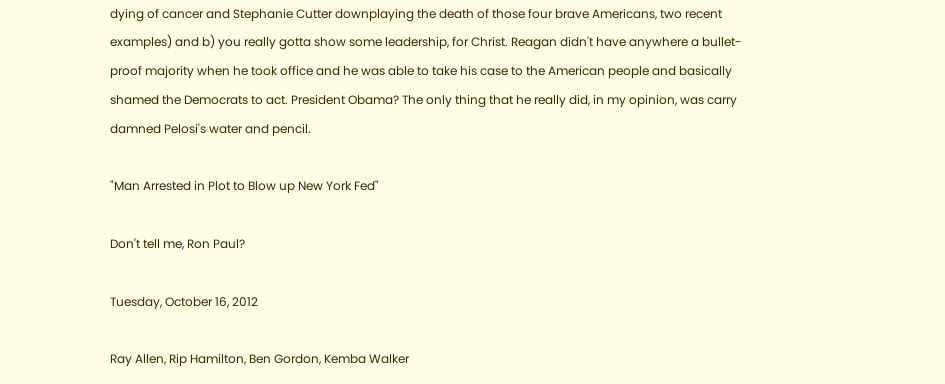dying of cancer and Stephanie Cutter downplaying the death of those four brave Americans, two recent examples) and b) you really gotta show some leadership, for Christ. Reagan didn't have anywhere a bullet-proof majority when he took office and he was able to take his case to the American people and basically shamed the Democrats to act. President Obama? The only thing that he really did, in my opinion, was carry damned Pelosi's water and pencil.

"Man Arrested in Plot to Blow up New York Fed"

Don't tell me, Ron Paul?

Tuesday, October 16, 2012

Ray Allen, Rip Hamilton, Ben Gordon, Kemba Walker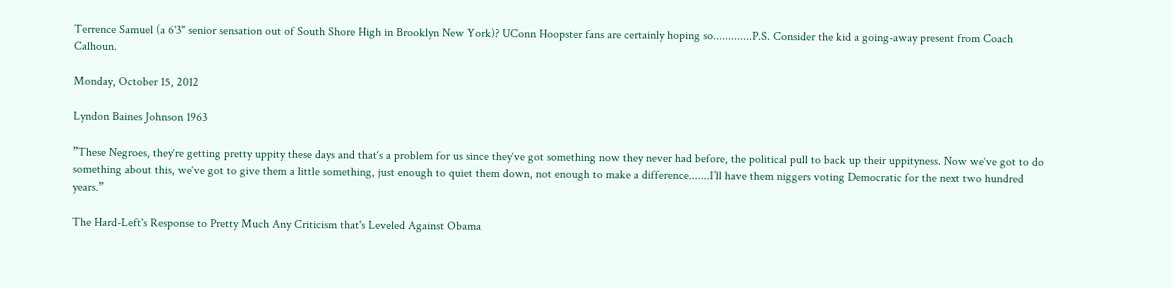Terrence Samuel (a 6'3" senior sensation out of South Shore High in Brooklyn New York)? UConn Hoopster fans are certainly hoping so.............P.S. Consider the kid a going-away present from Coach Calhoun.

Monday, October 15, 2012

Lyndon Baines Johnson 1963

”These Negroes, they‘re getting pretty uppity these days and that‘s a problem for us since they‘ve got something now they never had before, the political pull to back up their uppityness. Now we‘ve got to do something about this, we‘ve got to give them a little something, just enough to quiet them down, not enough to make a difference.......I’ll have them niggers voting Democratic for the next two hundred years.”

The Hard-Left's Response to Pretty Much Any Criticism that's Leveled Against Obama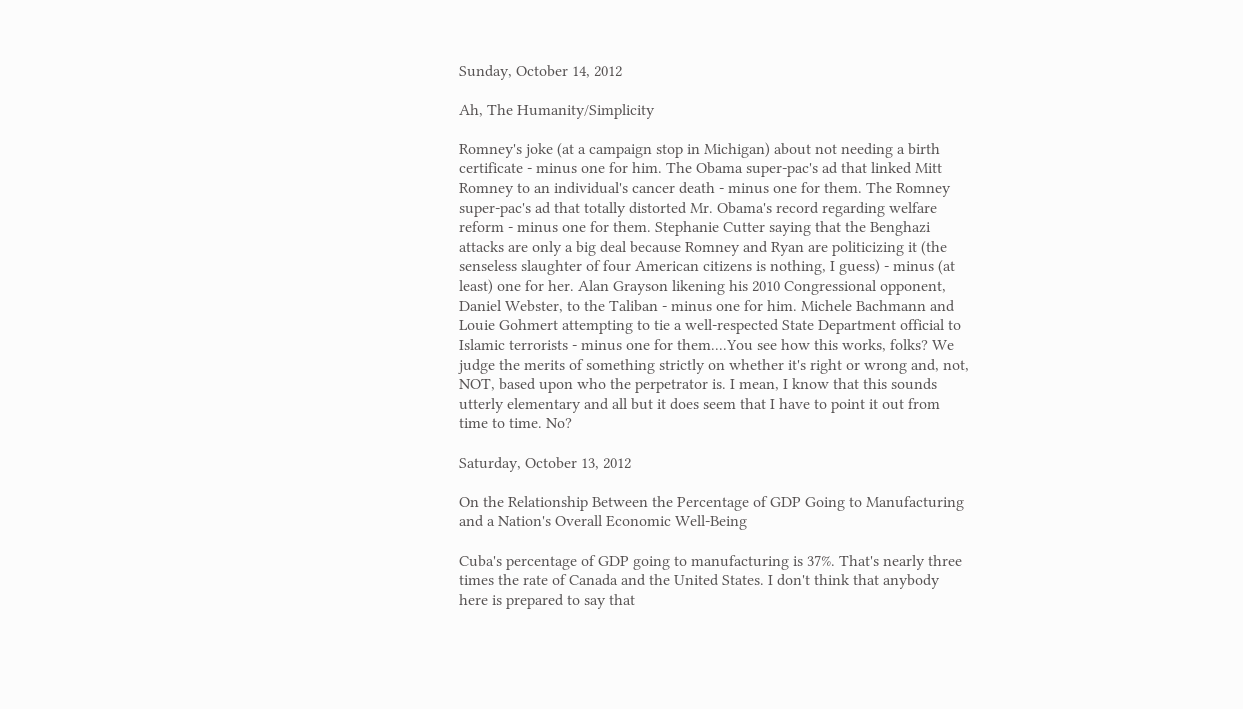Sunday, October 14, 2012

Ah, The Humanity/Simplicity

Romney's joke (at a campaign stop in Michigan) about not needing a birth certificate - minus one for him. The Obama super-pac's ad that linked Mitt Romney to an individual's cancer death - minus one for them. The Romney super-pac's ad that totally distorted Mr. Obama's record regarding welfare reform - minus one for them. Stephanie Cutter saying that the Benghazi attacks are only a big deal because Romney and Ryan are politicizing it (the senseless slaughter of four American citizens is nothing, I guess) - minus (at least) one for her. Alan Grayson likening his 2010 Congressional opponent, Daniel Webster, to the Taliban - minus one for him. Michele Bachmann and Louie Gohmert attempting to tie a well-respected State Department official to Islamic terrorists - minus one for them....You see how this works, folks? We judge the merits of something strictly on whether it's right or wrong and, not, NOT, based upon who the perpetrator is. I mean, I know that this sounds utterly elementary and all but it does seem that I have to point it out from time to time. No?

Saturday, October 13, 2012

On the Relationship Between the Percentage of GDP Going to Manufacturing and a Nation's Overall Economic Well-Being

Cuba's percentage of GDP going to manufacturing is 37%. That's nearly three times the rate of Canada and the United States. I don't think that anybody here is prepared to say that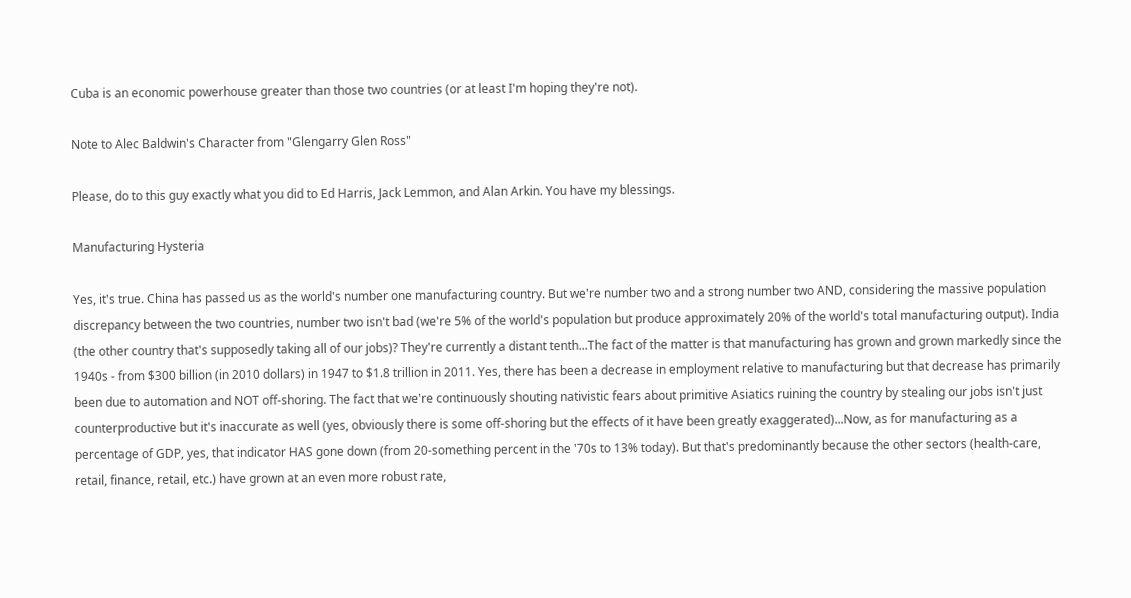Cuba is an economic powerhouse greater than those two countries (or at least I'm hoping they're not).

Note to Alec Baldwin's Character from "Glengarry Glen Ross"

Please, do to this guy exactly what you did to Ed Harris, Jack Lemmon, and Alan Arkin. You have my blessings.

Manufacturing Hysteria

Yes, it's true. China has passed us as the world's number one manufacturing country. But we're number two and a strong number two AND, considering the massive population discrepancy between the two countries, number two isn't bad (we're 5% of the world's population but produce approximately 20% of the world's total manufacturing output). India (the other country that's supposedly taking all of our jobs)? They're currently a distant tenth...The fact of the matter is that manufacturing has grown and grown markedly since the 1940s - from $300 billion (in 2010 dollars) in 1947 to $1.8 trillion in 2011. Yes, there has been a decrease in employment relative to manufacturing but that decrease has primarily been due to automation and NOT off-shoring. The fact that we're continuously shouting nativistic fears about primitive Asiatics ruining the country by stealing our jobs isn't just counterproductive but it's inaccurate as well (yes, obviously there is some off-shoring but the effects of it have been greatly exaggerated)...Now, as for manufacturing as a percentage of GDP, yes, that indicator HAS gone down (from 20-something percent in the '70s to 13% today). But that's predominantly because the other sectors (health-care, retail, finance, retail, etc.) have grown at an even more robust rate,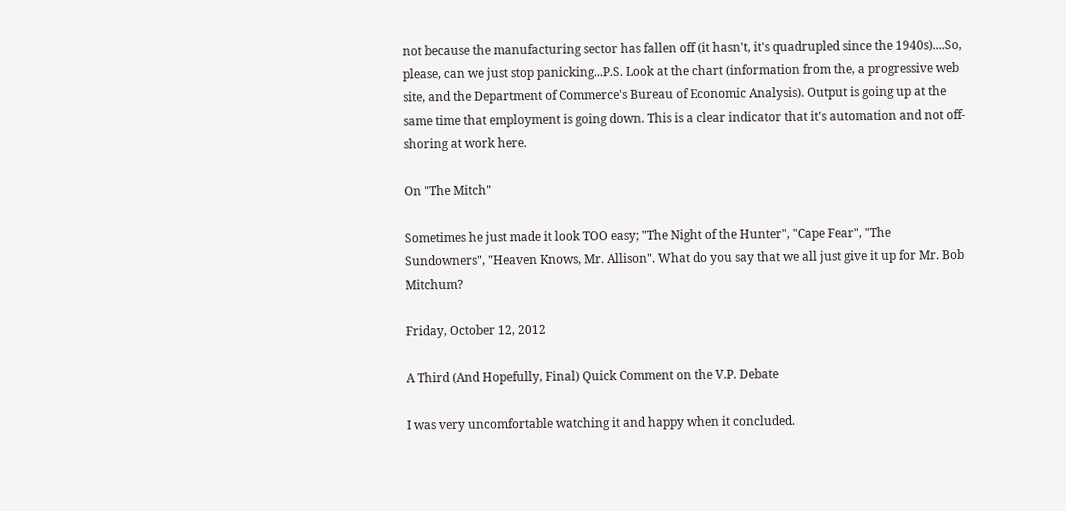not because the manufacturing sector has fallen off (it hasn't, it's quadrupled since the 1940s)....So, please, can we just stop panicking...P.S. Look at the chart (information from the, a progressive web site, and the Department of Commerce's Bureau of Economic Analysis). Output is going up at the same time that employment is going down. This is a clear indicator that it's automation and not off-shoring at work here.

On "The Mitch"

Sometimes he just made it look TOO easy; "The Night of the Hunter", "Cape Fear", "The Sundowners", "Heaven Knows, Mr. Allison". What do you say that we all just give it up for Mr. Bob Mitchum?

Friday, October 12, 2012

A Third (And Hopefully, Final) Quick Comment on the V.P. Debate

I was very uncomfortable watching it and happy when it concluded.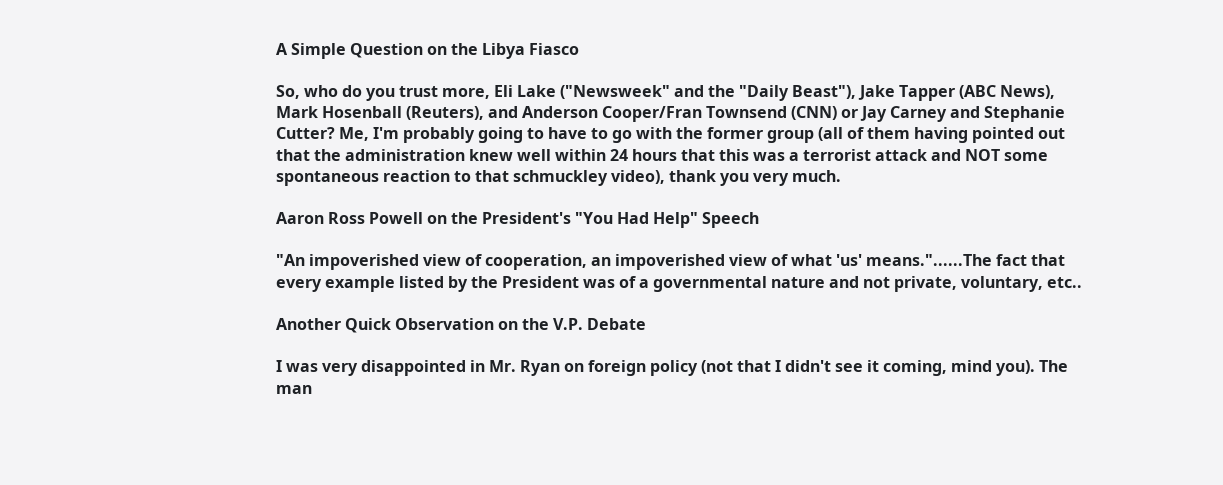A Simple Question on the Libya Fiasco

So, who do you trust more, Eli Lake ("Newsweek" and the "Daily Beast"), Jake Tapper (ABC News), Mark Hosenball (Reuters), and Anderson Cooper/Fran Townsend (CNN) or Jay Carney and Stephanie Cutter? Me, I'm probably going to have to go with the former group (all of them having pointed out that the administration knew well within 24 hours that this was a terrorist attack and NOT some spontaneous reaction to that schmuckley video), thank you very much.

Aaron Ross Powell on the President's "You Had Help" Speech

"An impoverished view of cooperation, an impoverished view of what 'us' means."......The fact that every example listed by the President was of a governmental nature and not private, voluntary, etc..

Another Quick Observation on the V.P. Debate

I was very disappointed in Mr. Ryan on foreign policy (not that I didn't see it coming, mind you). The man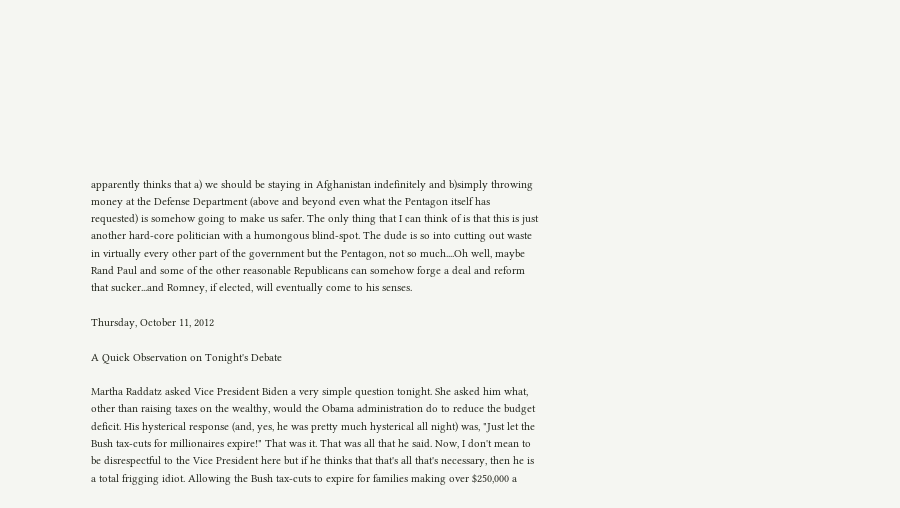apparently thinks that a) we should be staying in Afghanistan indefinitely and b)simply throwing money at the Defense Department (above and beyond even what the Pentagon itself has requested) is somehow going to make us safer. The only thing that I can think of is that this is just another hard-core politician with a humongous blind-spot. The dude is so into cutting out waste in virtually every other part of the government but the Pentagon, not so much....Oh well, maybe Rand Paul and some of the other reasonable Republicans can somehow forge a deal and reform that sucker...and Romney, if elected, will eventually come to his senses.

Thursday, October 11, 2012

A Quick Observation on Tonight's Debate

Martha Raddatz asked Vice President Biden a very simple question tonight. She asked him what, other than raising taxes on the wealthy, would the Obama administration do to reduce the budget deficit. His hysterical response (and, yes, he was pretty much hysterical all night) was, "Just let the Bush tax-cuts for millionaires expire!" That was it. That was all that he said. Now, I don't mean to be disrespectful to the Vice President here but if he thinks that that's all that's necessary, then he is a total frigging idiot. Allowing the Bush tax-cuts to expire for families making over $250,000 a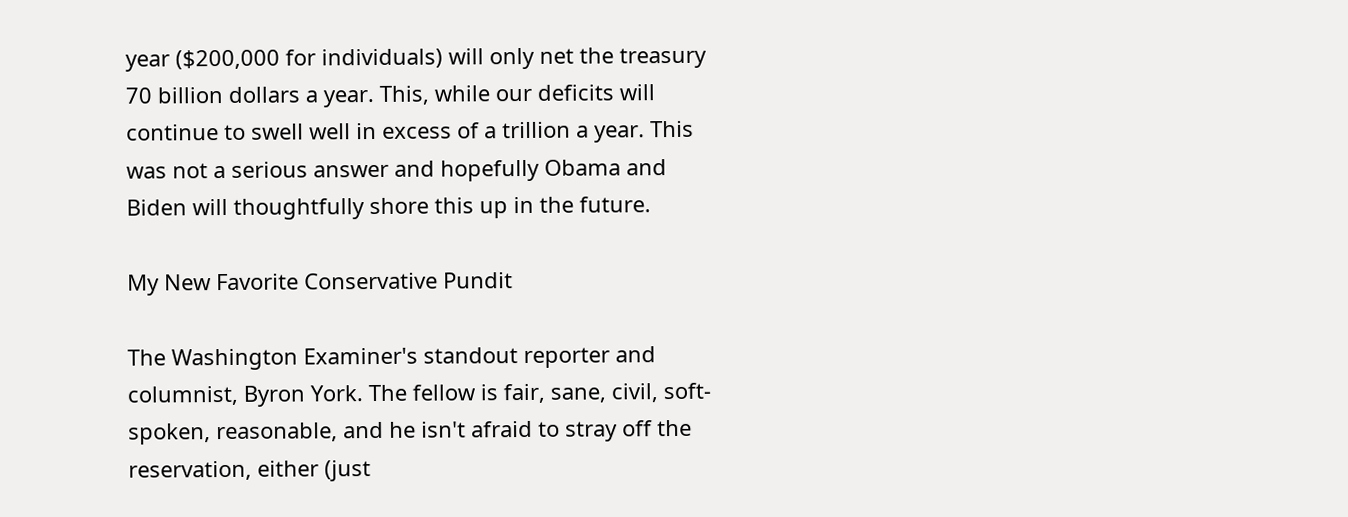year ($200,000 for individuals) will only net the treasury 70 billion dollars a year. This, while our deficits will continue to swell well in excess of a trillion a year. This was not a serious answer and hopefully Obama and Biden will thoughtfully shore this up in the future.

My New Favorite Conservative Pundit

The Washington Examiner's standout reporter and columnist, Byron York. The fellow is fair, sane, civil, soft-spoken, reasonable, and he isn't afraid to stray off the reservation, either (just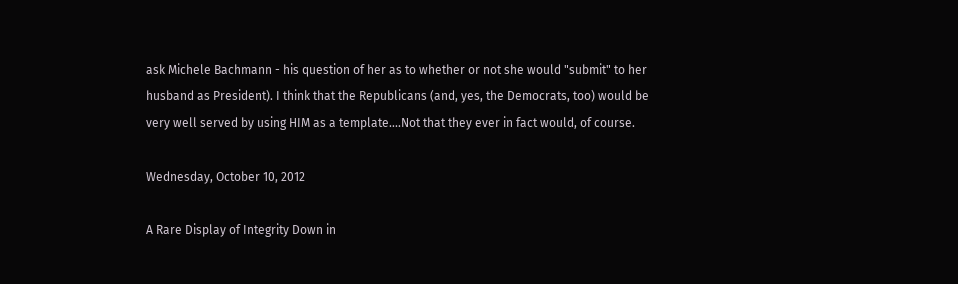ask Michele Bachmann - his question of her as to whether or not she would "submit" to her husband as President). I think that the Republicans (and, yes, the Democrats, too) would be very well served by using HIM as a template....Not that they ever in fact would, of course.

Wednesday, October 10, 2012

A Rare Display of Integrity Down in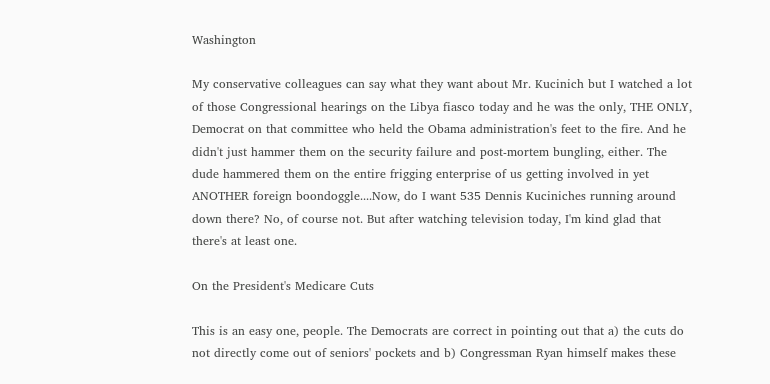Washington

My conservative colleagues can say what they want about Mr. Kucinich but I watched a lot of those Congressional hearings on the Libya fiasco today and he was the only, THE ONLY, Democrat on that committee who held the Obama administration's feet to the fire. And he didn't just hammer them on the security failure and post-mortem bungling, either. The dude hammered them on the entire frigging enterprise of us getting involved in yet ANOTHER foreign boondoggle....Now, do I want 535 Dennis Kuciniches running around down there? No, of course not. But after watching television today, I'm kind glad that there's at least one.

On the President's Medicare Cuts

This is an easy one, people. The Democrats are correct in pointing out that a) the cuts do not directly come out of seniors' pockets and b) Congressman Ryan himself makes these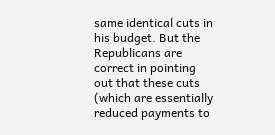same identical cuts in his budget. But the Republicans are correct in pointing out that these cuts (which are essentially reduced payments to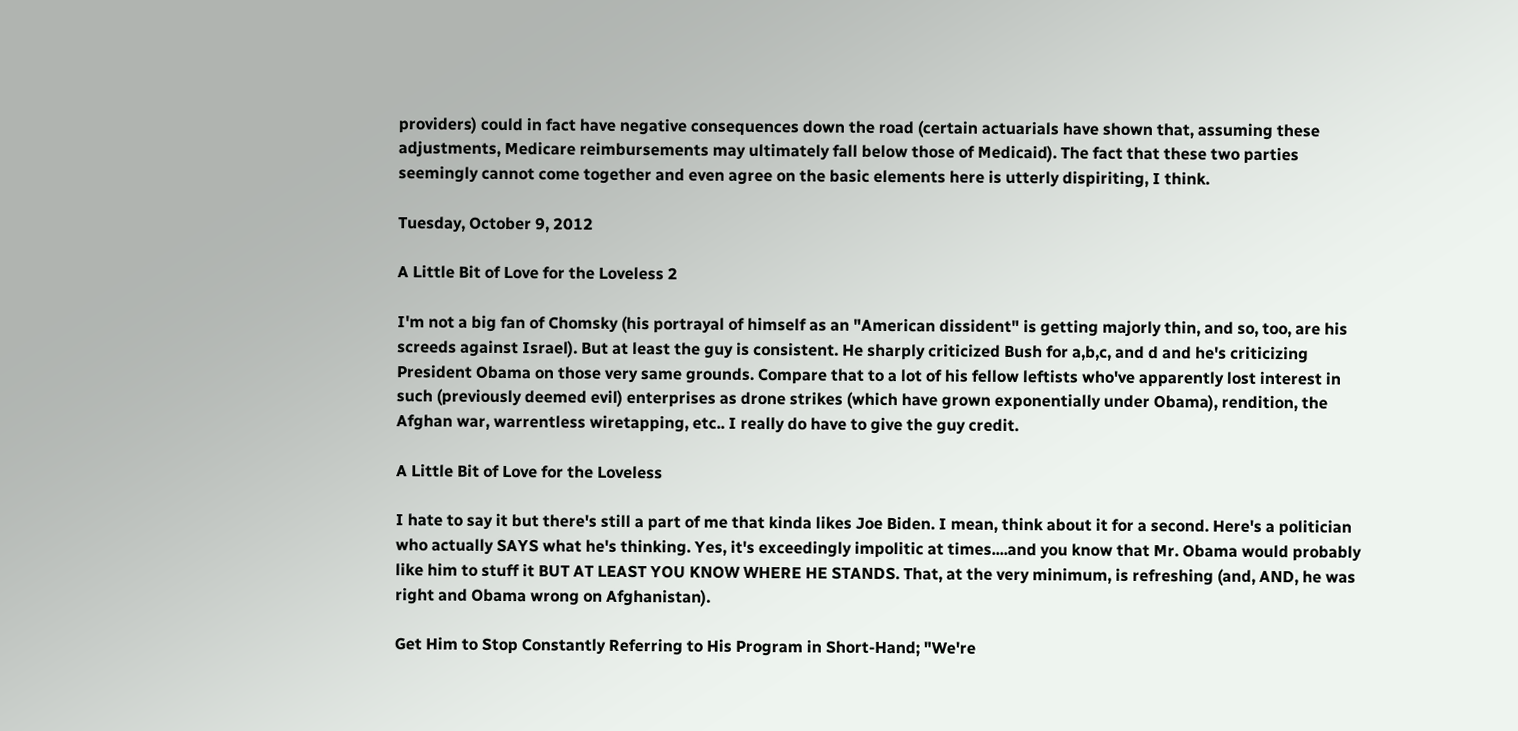providers) could in fact have negative consequences down the road (certain actuarials have shown that, assuming these adjustments, Medicare reimbursements may ultimately fall below those of Medicaid). The fact that these two parties seemingly cannot come together and even agree on the basic elements here is utterly dispiriting, I think.

Tuesday, October 9, 2012

A Little Bit of Love for the Loveless 2

I'm not a big fan of Chomsky (his portrayal of himself as an "American dissident" is getting majorly thin, and so, too, are his screeds against Israel). But at least the guy is consistent. He sharply criticized Bush for a,b,c, and d and he's criticizing President Obama on those very same grounds. Compare that to a lot of his fellow leftists who've apparently lost interest in such (previously deemed evil) enterprises as drone strikes (which have grown exponentially under Obama), rendition, the Afghan war, warrentless wiretapping, etc.. I really do have to give the guy credit.

A Little Bit of Love for the Loveless

I hate to say it but there's still a part of me that kinda likes Joe Biden. I mean, think about it for a second. Here's a politician who actually SAYS what he's thinking. Yes, it's exceedingly impolitic at times....and you know that Mr. Obama would probably like him to stuff it BUT AT LEAST YOU KNOW WHERE HE STANDS. That, at the very minimum, is refreshing (and, AND, he was right and Obama wrong on Afghanistan).

Get Him to Stop Constantly Referring to His Program in Short-Hand; "We're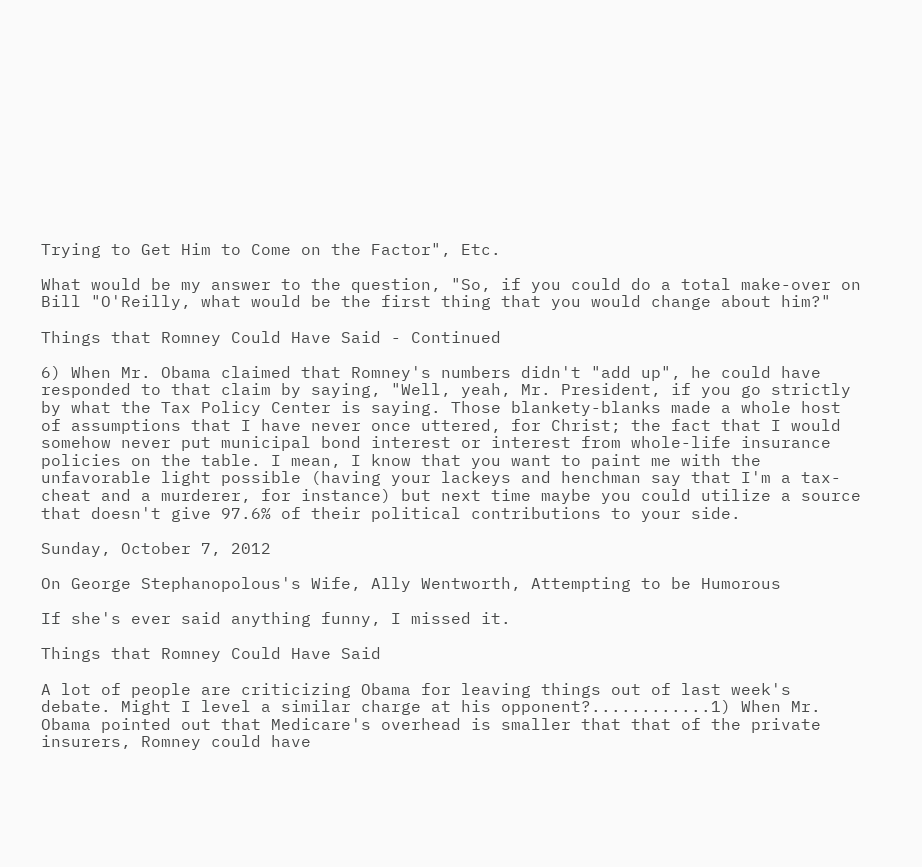Trying to Get Him to Come on the Factor", Etc.

What would be my answer to the question, "So, if you could do a total make-over on Bill "O'Reilly, what would be the first thing that you would change about him?"

Things that Romney Could Have Said - Continued

6) When Mr. Obama claimed that Romney's numbers didn't "add up", he could have responded to that claim by saying, "Well, yeah, Mr. President, if you go strictly by what the Tax Policy Center is saying. Those blankety-blanks made a whole host of assumptions that I have never once uttered, for Christ; the fact that I would somehow never put municipal bond interest or interest from whole-life insurance policies on the table. I mean, I know that you want to paint me with the unfavorable light possible (having your lackeys and henchman say that I'm a tax-cheat and a murderer, for instance) but next time maybe you could utilize a source that doesn't give 97.6% of their political contributions to your side.

Sunday, October 7, 2012

On George Stephanopolous's Wife, Ally Wentworth, Attempting to be Humorous

If she's ever said anything funny, I missed it.

Things that Romney Could Have Said

A lot of people are criticizing Obama for leaving things out of last week's debate. Might I level a similar charge at his opponent?............1) When Mr. Obama pointed out that Medicare's overhead is smaller that that of the private insurers, Romney could have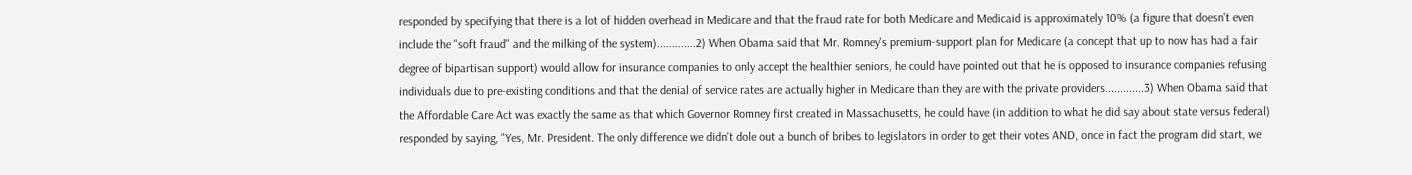responded by specifying that there is a lot of hidden overhead in Medicare and that the fraud rate for both Medicare and Medicaid is approximately 10% (a figure that doesn't even include the "soft fraud" and the milking of the system).............2) When Obama said that Mr. Romney's premium-support plan for Medicare (a concept that up to now has had a fair degree of bipartisan support) would allow for insurance companies to only accept the healthier seniors, he could have pointed out that he is opposed to insurance companies refusing individuals due to pre-existing conditions and that the denial of service rates are actually higher in Medicare than they are with the private providers.............3) When Obama said that the Affordable Care Act was exactly the same as that which Governor Romney first created in Massachusetts, he could have (in addition to what he did say about state versus federal) responded by saying, "Yes, Mr. President. The only difference we didn't dole out a bunch of bribes to legislators in order to get their votes AND, once in fact the program did start, we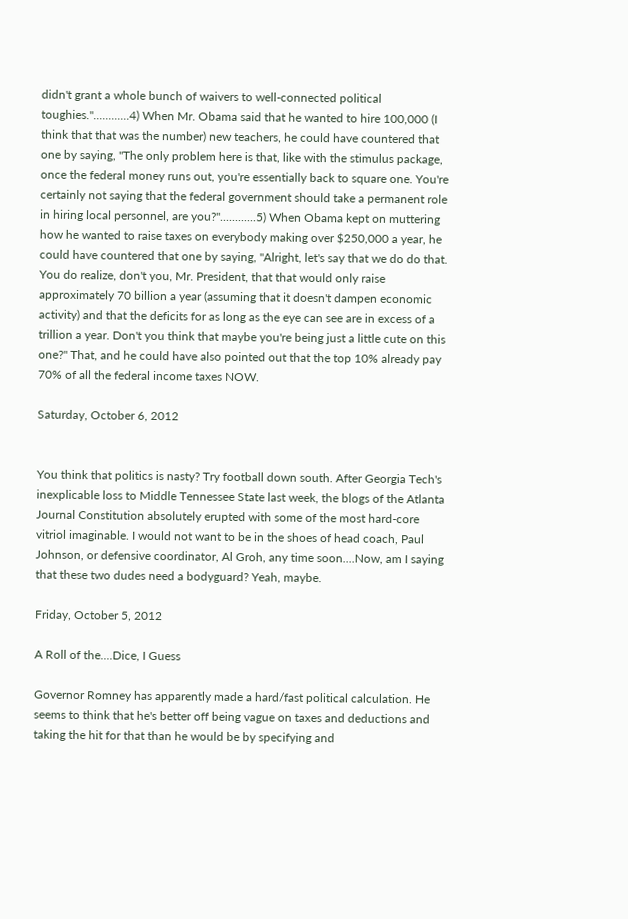didn't grant a whole bunch of waivers to well-connected political toughies."............4) When Mr. Obama said that he wanted to hire 100,000 (I think that that was the number) new teachers, he could have countered that one by saying, "The only problem here is that, like with the stimulus package, once the federal money runs out, you're essentially back to square one. You're certainly not saying that the federal government should take a permanent role in hiring local personnel, are you?"............5) When Obama kept on muttering how he wanted to raise taxes on everybody making over $250,000 a year, he could have countered that one by saying, "Alright, let's say that we do do that. You do realize, don't you, Mr. President, that that would only raise approximately 70 billion a year (assuming that it doesn't dampen economic activity) and that the deficits for as long as the eye can see are in excess of a trillion a year. Don't you think that maybe you're being just a little cute on this one?" That, and he could have also pointed out that the top 10% already pay 70% of all the federal income taxes NOW.

Saturday, October 6, 2012


You think that politics is nasty? Try football down south. After Georgia Tech's inexplicable loss to Middle Tennessee State last week, the blogs of the Atlanta Journal Constitution absolutely erupted with some of the most hard-core vitriol imaginable. I would not want to be in the shoes of head coach, Paul Johnson, or defensive coordinator, Al Groh, any time soon....Now, am I saying that these two dudes need a bodyguard? Yeah, maybe.

Friday, October 5, 2012

A Roll of the....Dice, I Guess

Governor Romney has apparently made a hard/fast political calculation. He seems to think that he's better off being vague on taxes and deductions and taking the hit for that than he would be by specifying and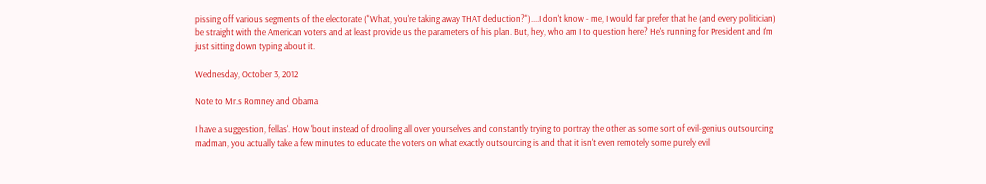pissing off various segments of the electorate ("What, you're taking away THAT deduction?")....I don't know - me, I would far prefer that he (and every politician) be straight with the American voters and at least provide us the parameters of his plan. But, hey, who am I to question here? He's running for President and I'm just sitting down typing about it.

Wednesday, October 3, 2012

Note to Mr.s Romney and Obama

I have a suggestion, fellas'. How 'bout instead of drooling all over yourselves and constantly trying to portray the other as some sort of evil-genius outsourcing madman, you actually take a few minutes to educate the voters on what exactly outsourcing is and that it isn't even remotely some purely evil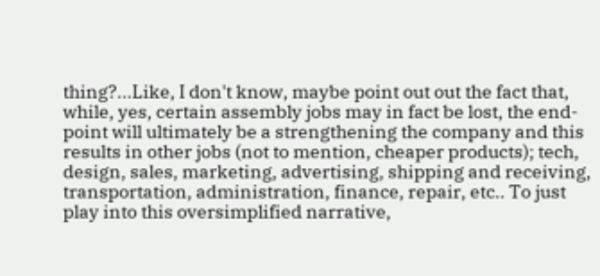thing?...Like, I don't know, maybe point out out the fact that, while, yes, certain assembly jobs may in fact be lost, the end-point will ultimately be a strengthening the company and this results in other jobs (not to mention, cheaper products); tech, design, sales, marketing, advertising, shipping and receiving, transportation, administration, finance, repair, etc.. To just play into this oversimplified narrative,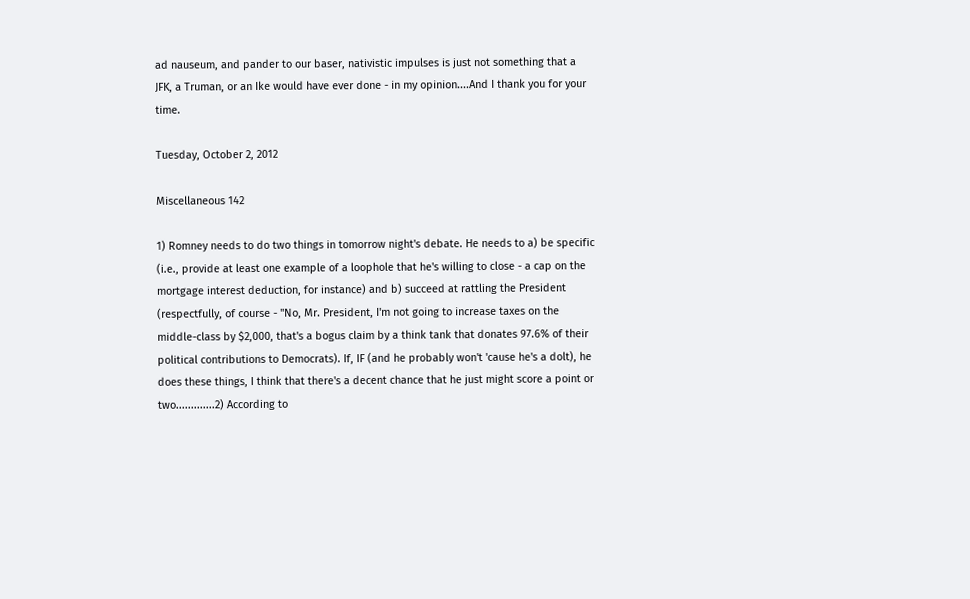ad nauseum, and pander to our baser, nativistic impulses is just not something that a JFK, a Truman, or an Ike would have ever done - in my opinion....And I thank you for your time.

Tuesday, October 2, 2012

Miscellaneous 142

1) Romney needs to do two things in tomorrow night's debate. He needs to a) be specific (i.e., provide at least one example of a loophole that he's willing to close - a cap on the mortgage interest deduction, for instance) and b) succeed at rattling the President (respectfully, of course - "No, Mr. President, I'm not going to increase taxes on the middle-class by $2,000, that's a bogus claim by a think tank that donates 97.6% of their political contributions to Democrats). If, IF (and he probably won't 'cause he's a dolt), he does these things, I think that there's a decent chance that he just might score a point or two.............2) According to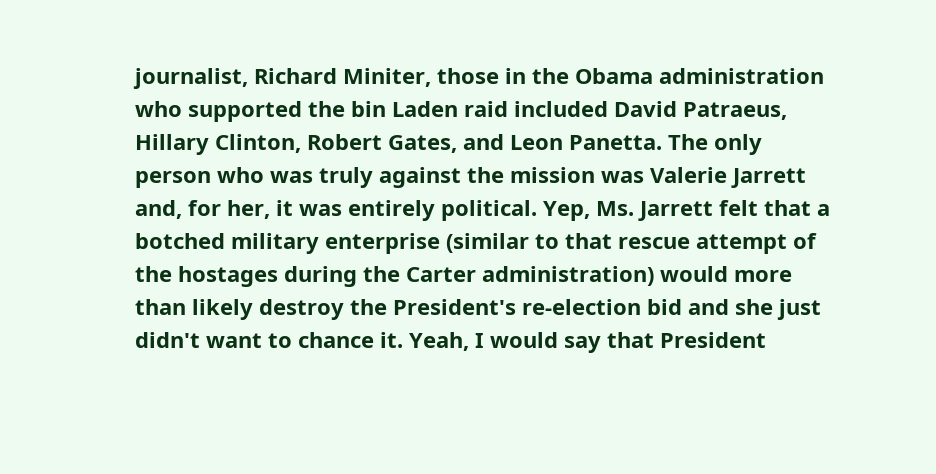journalist, Richard Miniter, those in the Obama administration who supported the bin Laden raid included David Patraeus, Hillary Clinton, Robert Gates, and Leon Panetta. The only person who was truly against the mission was Valerie Jarrett and, for her, it was entirely political. Yep, Ms. Jarrett felt that a botched military enterprise (similar to that rescue attempt of the hostages during the Carter administration) would more than likely destroy the President's re-election bid and she just didn't want to chance it. Yeah, I would say that President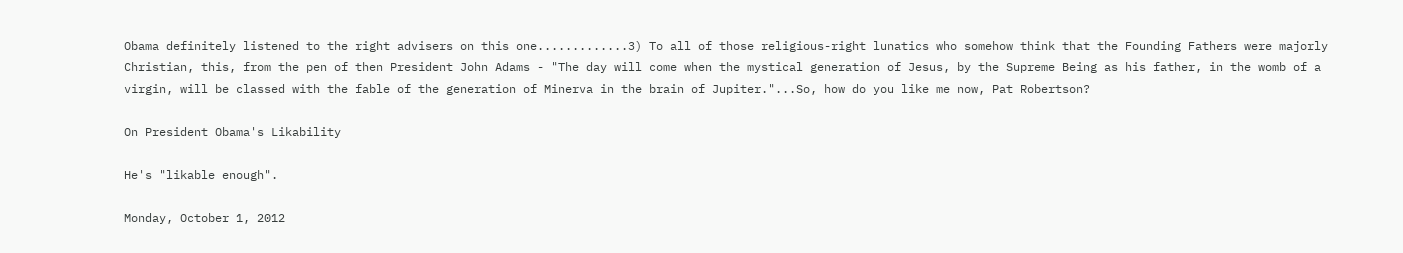Obama definitely listened to the right advisers on this one.............3) To all of those religious-right lunatics who somehow think that the Founding Fathers were majorly Christian, this, from the pen of then President John Adams - "The day will come when the mystical generation of Jesus, by the Supreme Being as his father, in the womb of a virgin, will be classed with the fable of the generation of Minerva in the brain of Jupiter."...So, how do you like me now, Pat Robertson?

On President Obama's Likability

He's "likable enough".

Monday, October 1, 2012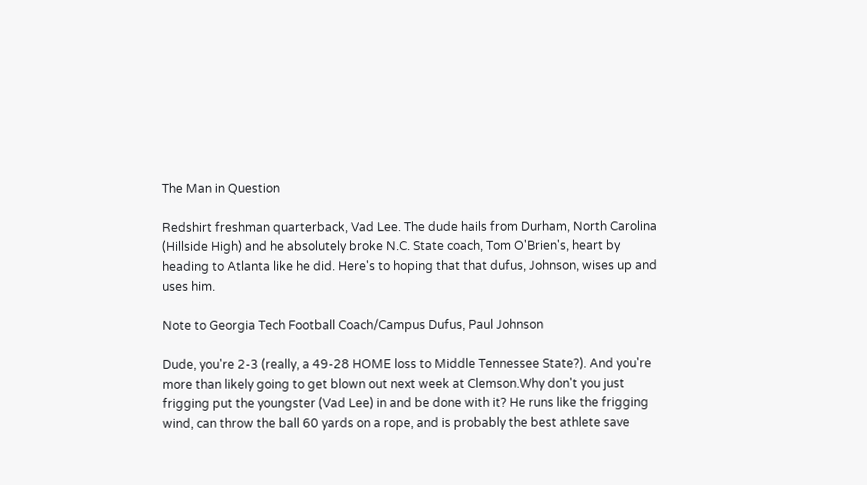The Man in Question

Redshirt freshman quarterback, Vad Lee. The dude hails from Durham, North Carolina (Hillside High) and he absolutely broke N.C. State coach, Tom O'Brien's, heart by heading to Atlanta like he did. Here's to hoping that that dufus, Johnson, wises up and uses him.

Note to Georgia Tech Football Coach/Campus Dufus, Paul Johnson

Dude, you're 2-3 (really, a 49-28 HOME loss to Middle Tennessee State?). And you're more than likely going to get blown out next week at Clemson.Why don't you just frigging put the youngster (Vad Lee) in and be done with it? He runs like the frigging wind, can throw the ball 60 yards on a rope, and is probably the best athlete save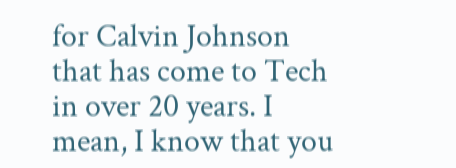for Calvin Johnson that has come to Tech in over 20 years. I mean, I know that you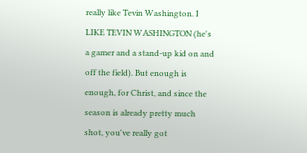really like Tevin Washington. I LIKE TEVIN WASHINGTON (he's a gamer and a stand-up kid on and off the field). But enough is enough, for Christ, and since the season is already pretty much shot, you've really got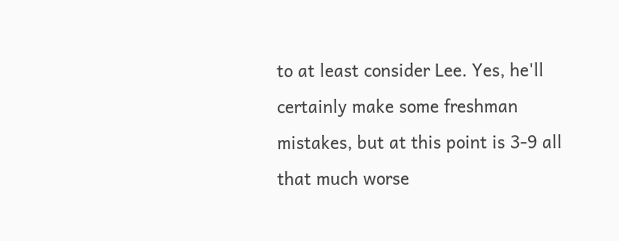to at least consider Lee. Yes, he'll certainly make some freshman mistakes, but at this point is 3-9 all that much worse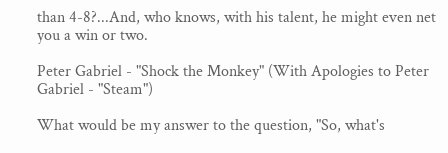than 4-8?...And, who knows, with his talent, he might even net you a win or two.

Peter Gabriel - "Shock the Monkey" (With Apologies to Peter Gabriel - "Steam")

What would be my answer to the question, "So, what's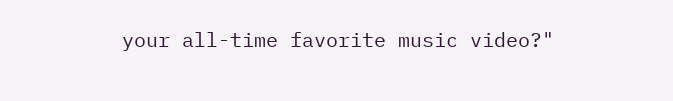your all-time favorite music video?"